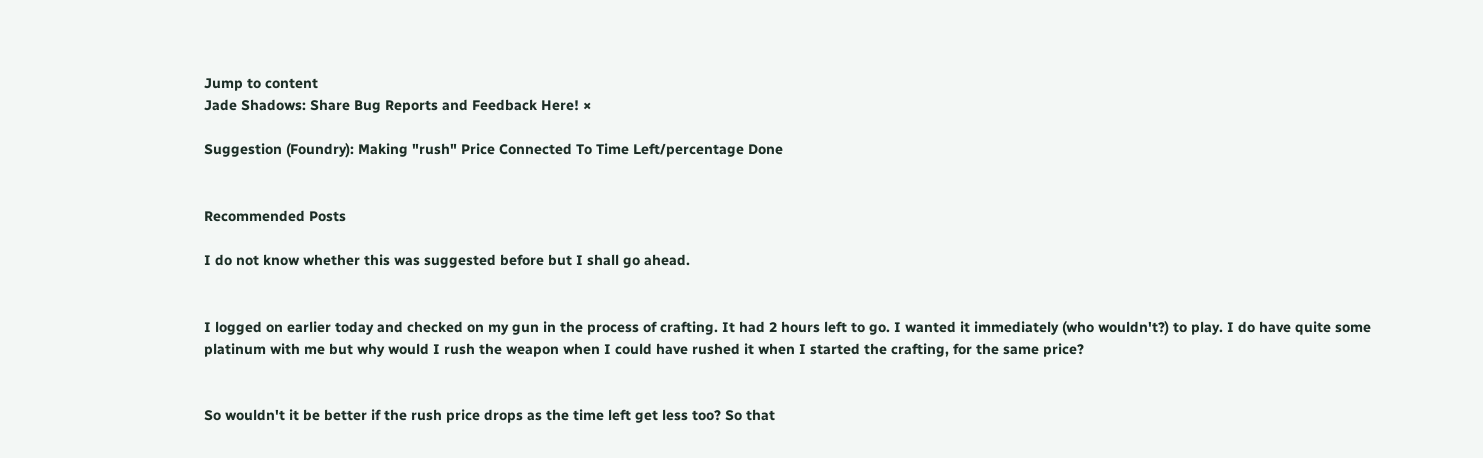Jump to content
Jade Shadows: Share Bug Reports and Feedback Here! ×

Suggestion (Foundry): Making "rush" Price Connected To Time Left/percentage Done


Recommended Posts

I do not know whether this was suggested before but I shall go ahead.


I logged on earlier today and checked on my gun in the process of crafting. It had 2 hours left to go. I wanted it immediately (who wouldn't?) to play. I do have quite some platinum with me but why would I rush the weapon when I could have rushed it when I started the crafting, for the same price?


So wouldn't it be better if the rush price drops as the time left get less too? So that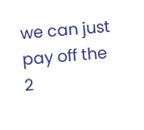we can just pay off the 2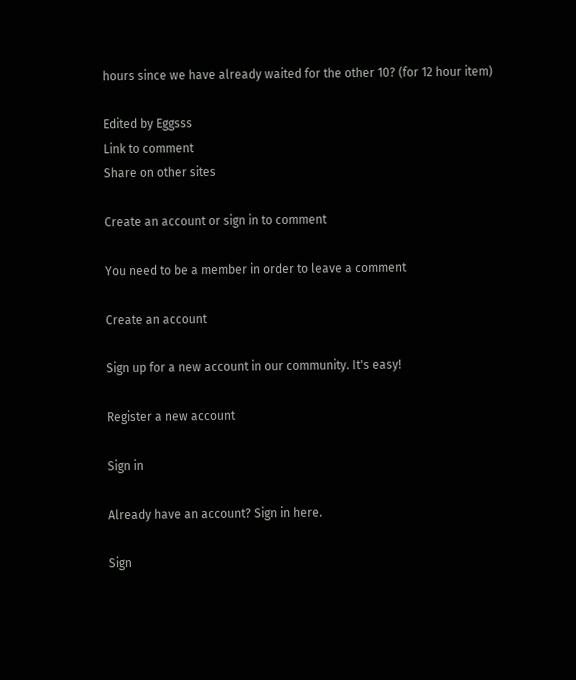hours since we have already waited for the other 10? (for 12 hour item)

Edited by Eggsss
Link to comment
Share on other sites

Create an account or sign in to comment

You need to be a member in order to leave a comment

Create an account

Sign up for a new account in our community. It's easy!

Register a new account

Sign in

Already have an account? Sign in here.

Sign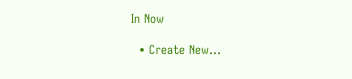In Now

  • Create New...